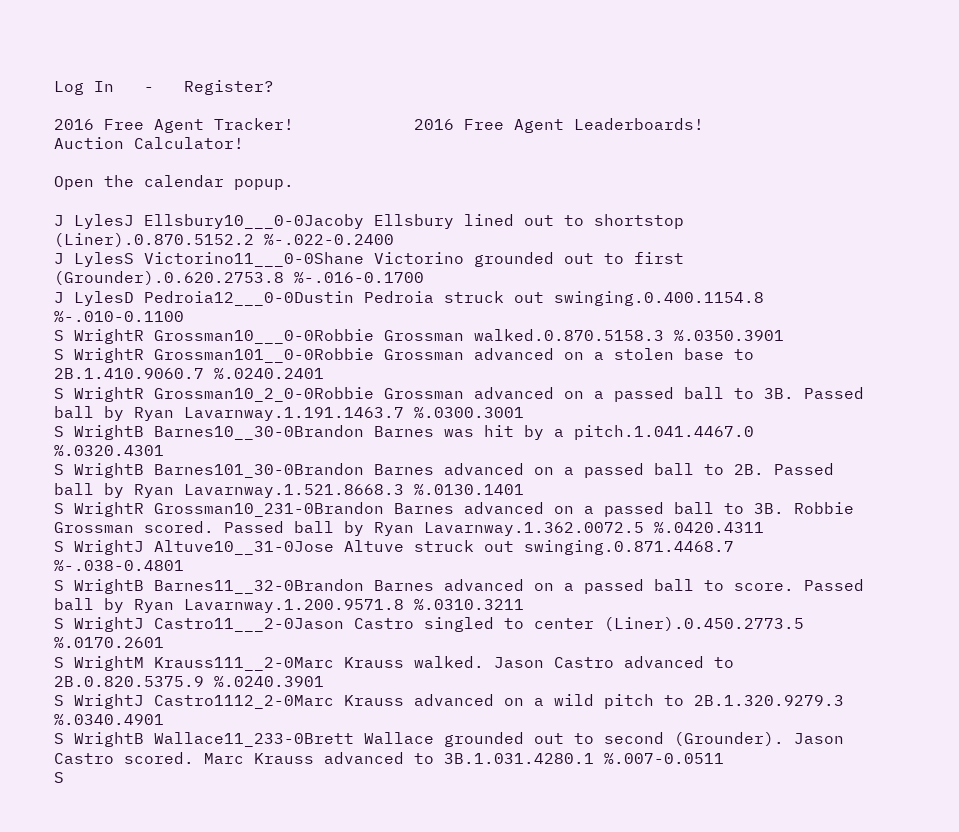Log In   -   Register?

2016 Free Agent Tracker!            2016 Free Agent Leaderboards!            Auction Calculator!

Open the calendar popup.

J LylesJ Ellsbury10___0-0Jacoby Ellsbury lined out to shortstop (Liner).0.870.5152.2 %-.022-0.2400
J LylesS Victorino11___0-0Shane Victorino grounded out to first (Grounder).0.620.2753.8 %-.016-0.1700
J LylesD Pedroia12___0-0Dustin Pedroia struck out swinging.0.400.1154.8 %-.010-0.1100
S WrightR Grossman10___0-0Robbie Grossman walked.0.870.5158.3 %.0350.3901
S WrightR Grossman101__0-0Robbie Grossman advanced on a stolen base to 2B.1.410.9060.7 %.0240.2401
S WrightR Grossman10_2_0-0Robbie Grossman advanced on a passed ball to 3B. Passed ball by Ryan Lavarnway.1.191.1463.7 %.0300.3001
S WrightB Barnes10__30-0Brandon Barnes was hit by a pitch.1.041.4467.0 %.0320.4301
S WrightB Barnes101_30-0Brandon Barnes advanced on a passed ball to 2B. Passed ball by Ryan Lavarnway.1.521.8668.3 %.0130.1401
S WrightR Grossman10_231-0Brandon Barnes advanced on a passed ball to 3B. Robbie Grossman scored. Passed ball by Ryan Lavarnway.1.362.0072.5 %.0420.4311
S WrightJ Altuve10__31-0Jose Altuve struck out swinging.0.871.4468.7 %-.038-0.4801
S WrightB Barnes11__32-0Brandon Barnes advanced on a passed ball to score. Passed ball by Ryan Lavarnway.1.200.9571.8 %.0310.3211
S WrightJ Castro11___2-0Jason Castro singled to center (Liner).0.450.2773.5 %.0170.2601
S WrightM Krauss111__2-0Marc Krauss walked. Jason Castro advanced to 2B.0.820.5375.9 %.0240.3901
S WrightJ Castro1112_2-0Marc Krauss advanced on a wild pitch to 2B.1.320.9279.3 %.0340.4901
S WrightB Wallace11_233-0Brett Wallace grounded out to second (Grounder). Jason Castro scored. Marc Krauss advanced to 3B.1.031.4280.1 %.007-0.0511
S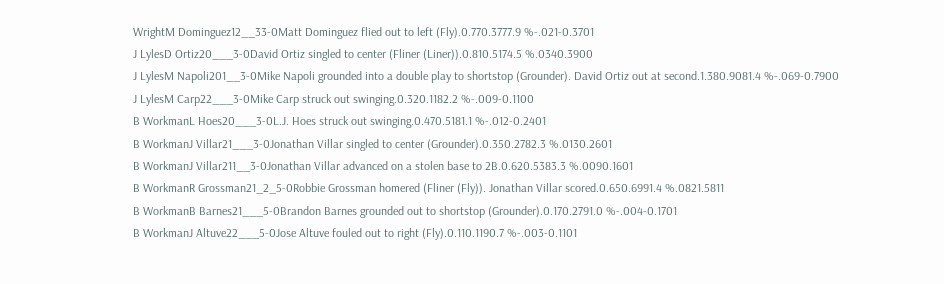WrightM Dominguez12__33-0Matt Dominguez flied out to left (Fly).0.770.3777.9 %-.021-0.3701
J LylesD Ortiz20___3-0David Ortiz singled to center (Fliner (Liner)).0.810.5174.5 %.0340.3900
J LylesM Napoli201__3-0Mike Napoli grounded into a double play to shortstop (Grounder). David Ortiz out at second.1.380.9081.4 %-.069-0.7900
J LylesM Carp22___3-0Mike Carp struck out swinging.0.320.1182.2 %-.009-0.1100
B WorkmanL Hoes20___3-0L.J. Hoes struck out swinging.0.470.5181.1 %-.012-0.2401
B WorkmanJ Villar21___3-0Jonathan Villar singled to center (Grounder).0.350.2782.3 %.0130.2601
B WorkmanJ Villar211__3-0Jonathan Villar advanced on a stolen base to 2B.0.620.5383.3 %.0090.1601
B WorkmanR Grossman21_2_5-0Robbie Grossman homered (Fliner (Fly)). Jonathan Villar scored.0.650.6991.4 %.0821.5811
B WorkmanB Barnes21___5-0Brandon Barnes grounded out to shortstop (Grounder).0.170.2791.0 %-.004-0.1701
B WorkmanJ Altuve22___5-0Jose Altuve fouled out to right (Fly).0.110.1190.7 %-.003-0.1101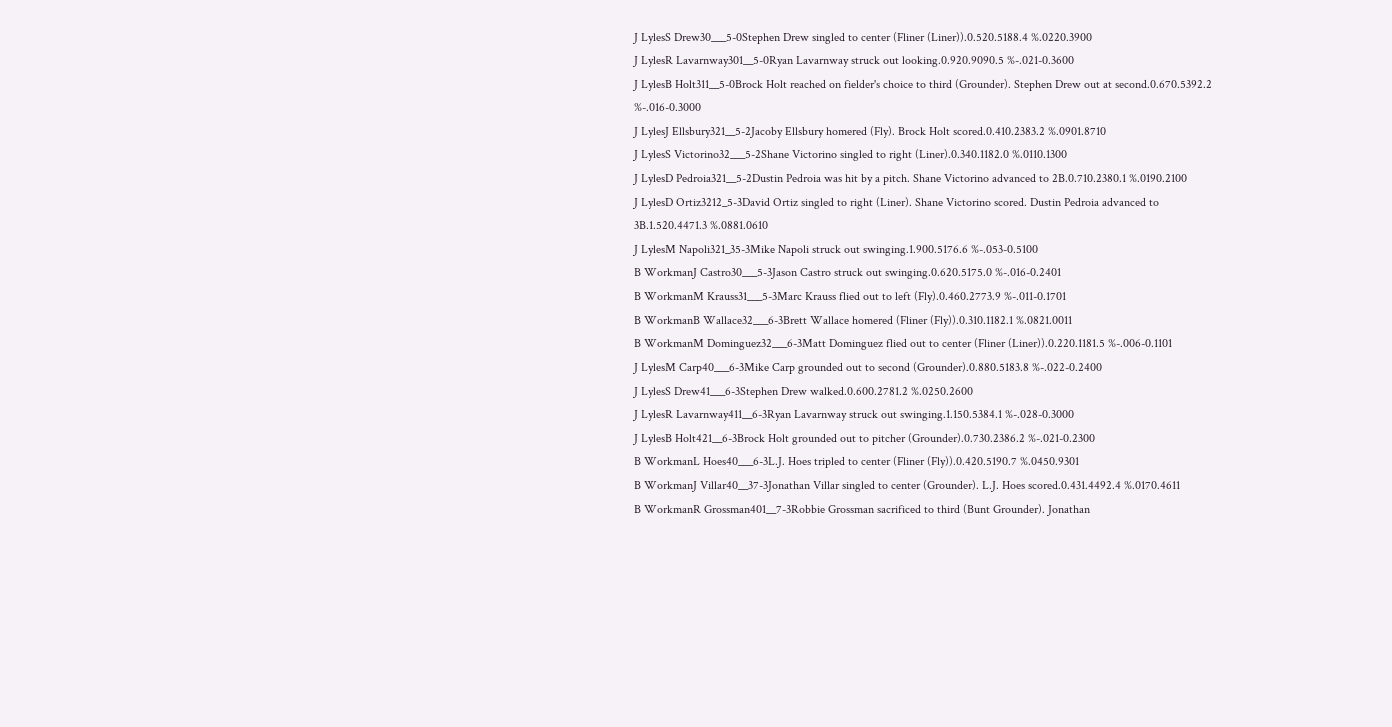J LylesS Drew30___5-0Stephen Drew singled to center (Fliner (Liner)).0.520.5188.4 %.0220.3900
J LylesR Lavarnway301__5-0Ryan Lavarnway struck out looking.0.920.9090.5 %-.021-0.3600
J LylesB Holt311__5-0Brock Holt reached on fielder's choice to third (Grounder). Stephen Drew out at second.0.670.5392.2 %-.016-0.3000
J LylesJ Ellsbury321__5-2Jacoby Ellsbury homered (Fly). Brock Holt scored.0.410.2383.2 %.0901.8710
J LylesS Victorino32___5-2Shane Victorino singled to right (Liner).0.340.1182.0 %.0110.1300
J LylesD Pedroia321__5-2Dustin Pedroia was hit by a pitch. Shane Victorino advanced to 2B.0.710.2380.1 %.0190.2100
J LylesD Ortiz3212_5-3David Ortiz singled to right (Liner). Shane Victorino scored. Dustin Pedroia advanced to 3B.1.520.4471.3 %.0881.0610
J LylesM Napoli321_35-3Mike Napoli struck out swinging.1.900.5176.6 %-.053-0.5100
B WorkmanJ Castro30___5-3Jason Castro struck out swinging.0.620.5175.0 %-.016-0.2401
B WorkmanM Krauss31___5-3Marc Krauss flied out to left (Fly).0.460.2773.9 %-.011-0.1701
B WorkmanB Wallace32___6-3Brett Wallace homered (Fliner (Fly)).0.310.1182.1 %.0821.0011
B WorkmanM Dominguez32___6-3Matt Dominguez flied out to center (Fliner (Liner)).0.220.1181.5 %-.006-0.1101
J LylesM Carp40___6-3Mike Carp grounded out to second (Grounder).0.880.5183.8 %-.022-0.2400
J LylesS Drew41___6-3Stephen Drew walked.0.600.2781.2 %.0250.2600
J LylesR Lavarnway411__6-3Ryan Lavarnway struck out swinging.1.150.5384.1 %-.028-0.3000
J LylesB Holt421__6-3Brock Holt grounded out to pitcher (Grounder).0.730.2386.2 %-.021-0.2300
B WorkmanL Hoes40___6-3L.J. Hoes tripled to center (Fliner (Fly)).0.420.5190.7 %.0450.9301
B WorkmanJ Villar40__37-3Jonathan Villar singled to center (Grounder). L.J. Hoes scored.0.431.4492.4 %.0170.4611
B WorkmanR Grossman401__7-3Robbie Grossman sacrificed to third (Bunt Grounder). Jonathan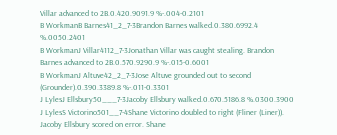Villar advanced to 2B.0.420.9091.9 %-.004-0.2101
B WorkmanB Barnes41_2_7-3Brandon Barnes walked.0.380.6992.4 %.0050.2401
B WorkmanJ Villar4112_7-3Jonathan Villar was caught stealing. Brandon Barnes advanced to 2B.0.570.9290.9 %-.015-0.6001
B WorkmanJ Altuve42_2_7-3Jose Altuve grounded out to second (Grounder).0.390.3389.8 %-.011-0.3301
J LylesJ Ellsbury50___7-3Jacoby Ellsbury walked.0.670.5186.8 %.0300.3900
J LylesS Victorino501__7-4Shane Victorino doubled to right (Fliner (Liner)). Jacoby Ellsbury scored on error. Shane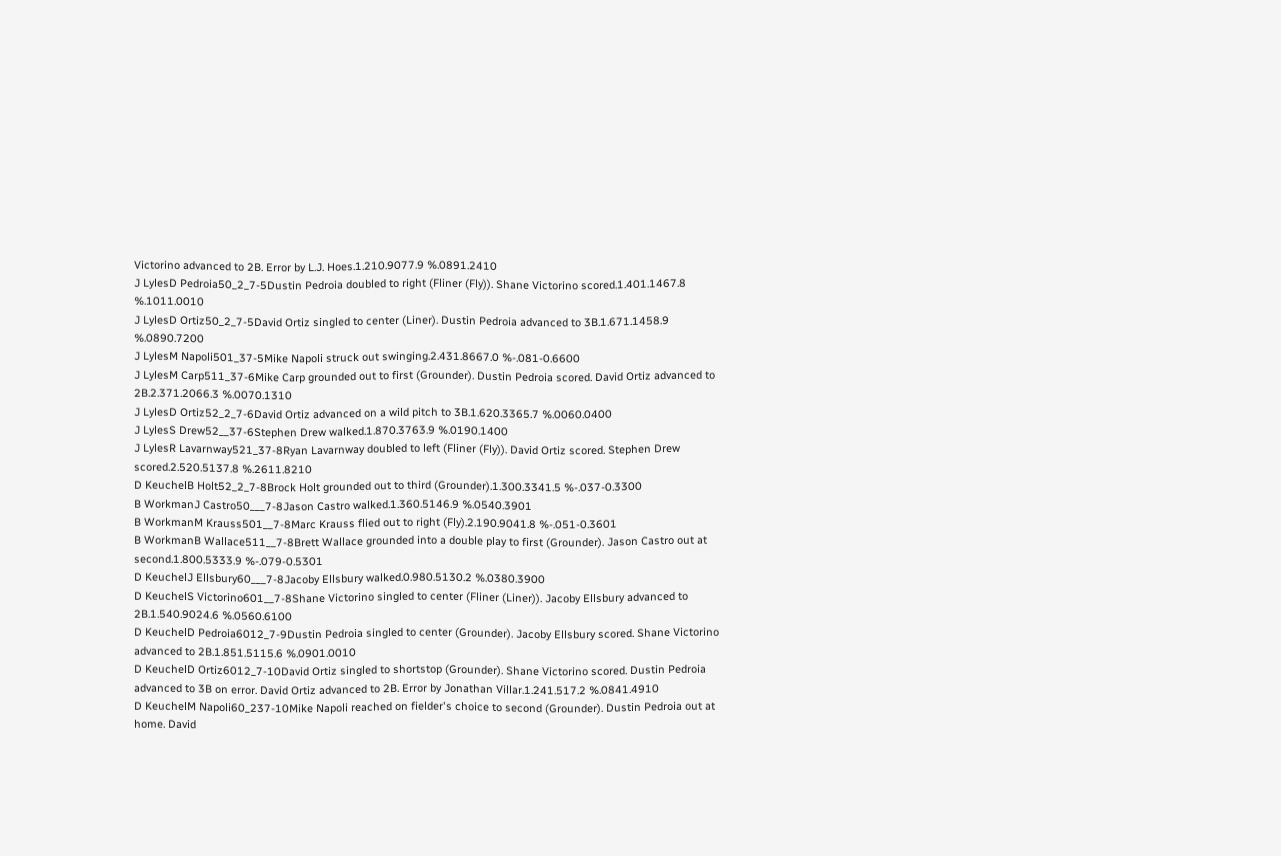Victorino advanced to 2B. Error by L.J. Hoes.1.210.9077.9 %.0891.2410
J LylesD Pedroia50_2_7-5Dustin Pedroia doubled to right (Fliner (Fly)). Shane Victorino scored.1.401.1467.8 %.1011.0010
J LylesD Ortiz50_2_7-5David Ortiz singled to center (Liner). Dustin Pedroia advanced to 3B.1.671.1458.9 %.0890.7200
J LylesM Napoli501_37-5Mike Napoli struck out swinging.2.431.8667.0 %-.081-0.6600
J LylesM Carp511_37-6Mike Carp grounded out to first (Grounder). Dustin Pedroia scored. David Ortiz advanced to 2B.2.371.2066.3 %.0070.1310
J LylesD Ortiz52_2_7-6David Ortiz advanced on a wild pitch to 3B.1.620.3365.7 %.0060.0400
J LylesS Drew52__37-6Stephen Drew walked.1.870.3763.9 %.0190.1400
J LylesR Lavarnway521_37-8Ryan Lavarnway doubled to left (Fliner (Fly)). David Ortiz scored. Stephen Drew scored.2.520.5137.8 %.2611.8210
D KeuchelB Holt52_2_7-8Brock Holt grounded out to third (Grounder).1.300.3341.5 %-.037-0.3300
B WorkmanJ Castro50___7-8Jason Castro walked.1.360.5146.9 %.0540.3901
B WorkmanM Krauss501__7-8Marc Krauss flied out to right (Fly).2.190.9041.8 %-.051-0.3601
B WorkmanB Wallace511__7-8Brett Wallace grounded into a double play to first (Grounder). Jason Castro out at second.1.800.5333.9 %-.079-0.5301
D KeuchelJ Ellsbury60___7-8Jacoby Ellsbury walked.0.980.5130.2 %.0380.3900
D KeuchelS Victorino601__7-8Shane Victorino singled to center (Fliner (Liner)). Jacoby Ellsbury advanced to 2B.1.540.9024.6 %.0560.6100
D KeuchelD Pedroia6012_7-9Dustin Pedroia singled to center (Grounder). Jacoby Ellsbury scored. Shane Victorino advanced to 2B.1.851.5115.6 %.0901.0010
D KeuchelD Ortiz6012_7-10David Ortiz singled to shortstop (Grounder). Shane Victorino scored. Dustin Pedroia advanced to 3B on error. David Ortiz advanced to 2B. Error by Jonathan Villar.1.241.517.2 %.0841.4910
D KeuchelM Napoli60_237-10Mike Napoli reached on fielder's choice to second (Grounder). Dustin Pedroia out at home. David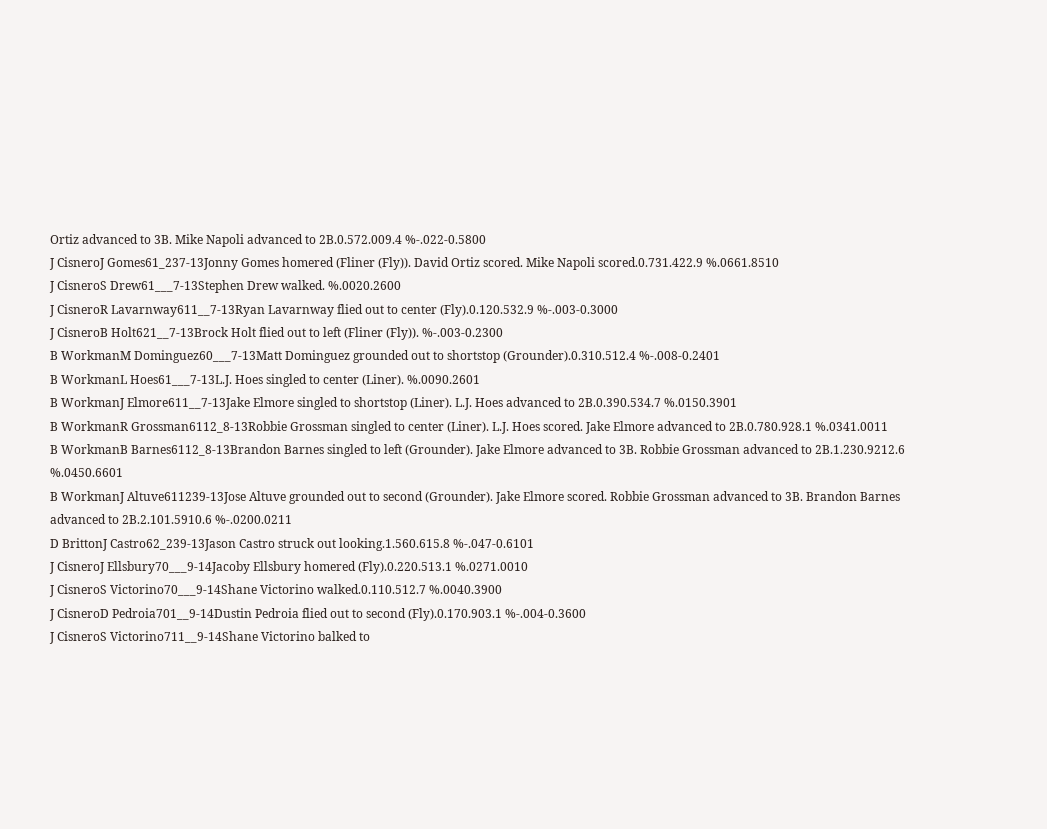Ortiz advanced to 3B. Mike Napoli advanced to 2B.0.572.009.4 %-.022-0.5800
J CisneroJ Gomes61_237-13Jonny Gomes homered (Fliner (Fly)). David Ortiz scored. Mike Napoli scored.0.731.422.9 %.0661.8510
J CisneroS Drew61___7-13Stephen Drew walked. %.0020.2600
J CisneroR Lavarnway611__7-13Ryan Lavarnway flied out to center (Fly).0.120.532.9 %-.003-0.3000
J CisneroB Holt621__7-13Brock Holt flied out to left (Fliner (Fly)). %-.003-0.2300
B WorkmanM Dominguez60___7-13Matt Dominguez grounded out to shortstop (Grounder).0.310.512.4 %-.008-0.2401
B WorkmanL Hoes61___7-13L.J. Hoes singled to center (Liner). %.0090.2601
B WorkmanJ Elmore611__7-13Jake Elmore singled to shortstop (Liner). L.J. Hoes advanced to 2B.0.390.534.7 %.0150.3901
B WorkmanR Grossman6112_8-13Robbie Grossman singled to center (Liner). L.J. Hoes scored. Jake Elmore advanced to 2B.0.780.928.1 %.0341.0011
B WorkmanB Barnes6112_8-13Brandon Barnes singled to left (Grounder). Jake Elmore advanced to 3B. Robbie Grossman advanced to 2B.1.230.9212.6 %.0450.6601
B WorkmanJ Altuve611239-13Jose Altuve grounded out to second (Grounder). Jake Elmore scored. Robbie Grossman advanced to 3B. Brandon Barnes advanced to 2B.2.101.5910.6 %-.0200.0211
D BrittonJ Castro62_239-13Jason Castro struck out looking.1.560.615.8 %-.047-0.6101
J CisneroJ Ellsbury70___9-14Jacoby Ellsbury homered (Fly).0.220.513.1 %.0271.0010
J CisneroS Victorino70___9-14Shane Victorino walked.0.110.512.7 %.0040.3900
J CisneroD Pedroia701__9-14Dustin Pedroia flied out to second (Fly).0.170.903.1 %-.004-0.3600
J CisneroS Victorino711__9-14Shane Victorino balked to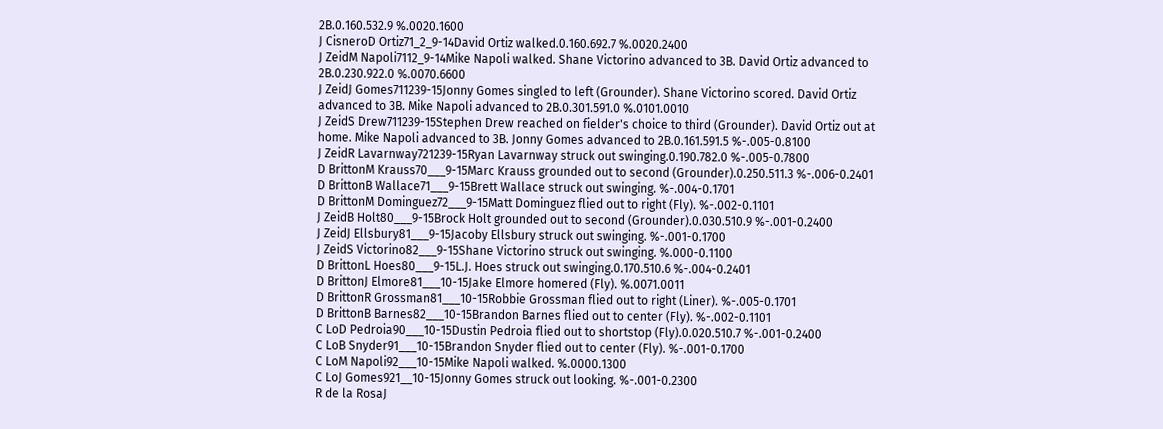2B.0.160.532.9 %.0020.1600
J CisneroD Ortiz71_2_9-14David Ortiz walked.0.160.692.7 %.0020.2400
J ZeidM Napoli7112_9-14Mike Napoli walked. Shane Victorino advanced to 3B. David Ortiz advanced to 2B.0.230.922.0 %.0070.6600
J ZeidJ Gomes711239-15Jonny Gomes singled to left (Grounder). Shane Victorino scored. David Ortiz advanced to 3B. Mike Napoli advanced to 2B.0.301.591.0 %.0101.0010
J ZeidS Drew711239-15Stephen Drew reached on fielder's choice to third (Grounder). David Ortiz out at home. Mike Napoli advanced to 3B. Jonny Gomes advanced to 2B.0.161.591.5 %-.005-0.8100
J ZeidR Lavarnway721239-15Ryan Lavarnway struck out swinging.0.190.782.0 %-.005-0.7800
D BrittonM Krauss70___9-15Marc Krauss grounded out to second (Grounder).0.250.511.3 %-.006-0.2401
D BrittonB Wallace71___9-15Brett Wallace struck out swinging. %-.004-0.1701
D BrittonM Dominguez72___9-15Matt Dominguez flied out to right (Fly). %-.002-0.1101
J ZeidB Holt80___9-15Brock Holt grounded out to second (Grounder).0.030.510.9 %-.001-0.2400
J ZeidJ Ellsbury81___9-15Jacoby Ellsbury struck out swinging. %-.001-0.1700
J ZeidS Victorino82___9-15Shane Victorino struck out swinging. %.000-0.1100
D BrittonL Hoes80___9-15L.J. Hoes struck out swinging.0.170.510.6 %-.004-0.2401
D BrittonJ Elmore81___10-15Jake Elmore homered (Fly). %.0071.0011
D BrittonR Grossman81___10-15Robbie Grossman flied out to right (Liner). %-.005-0.1701
D BrittonB Barnes82___10-15Brandon Barnes flied out to center (Fly). %-.002-0.1101
C LoD Pedroia90___10-15Dustin Pedroia flied out to shortstop (Fly).0.020.510.7 %-.001-0.2400
C LoB Snyder91___10-15Brandon Snyder flied out to center (Fly). %-.001-0.1700
C LoM Napoli92___10-15Mike Napoli walked. %.0000.1300
C LoJ Gomes921__10-15Jonny Gomes struck out looking. %-.001-0.2300
R de la RosaJ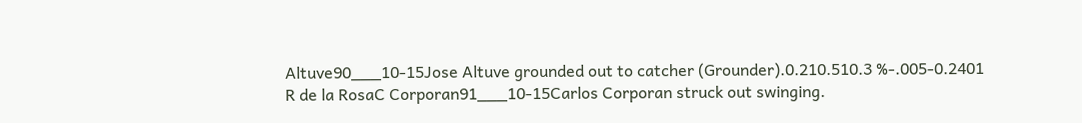Altuve90___10-15Jose Altuve grounded out to catcher (Grounder).0.210.510.3 %-.005-0.2401
R de la RosaC Corporan91___10-15Carlos Corporan struck out swinging.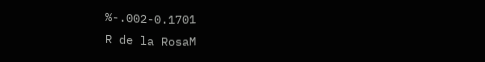%-.002-0.1701
R de la RosaM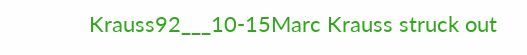Krauss92___10-15Marc Krauss struck out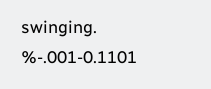swinging. %-.001-0.1101